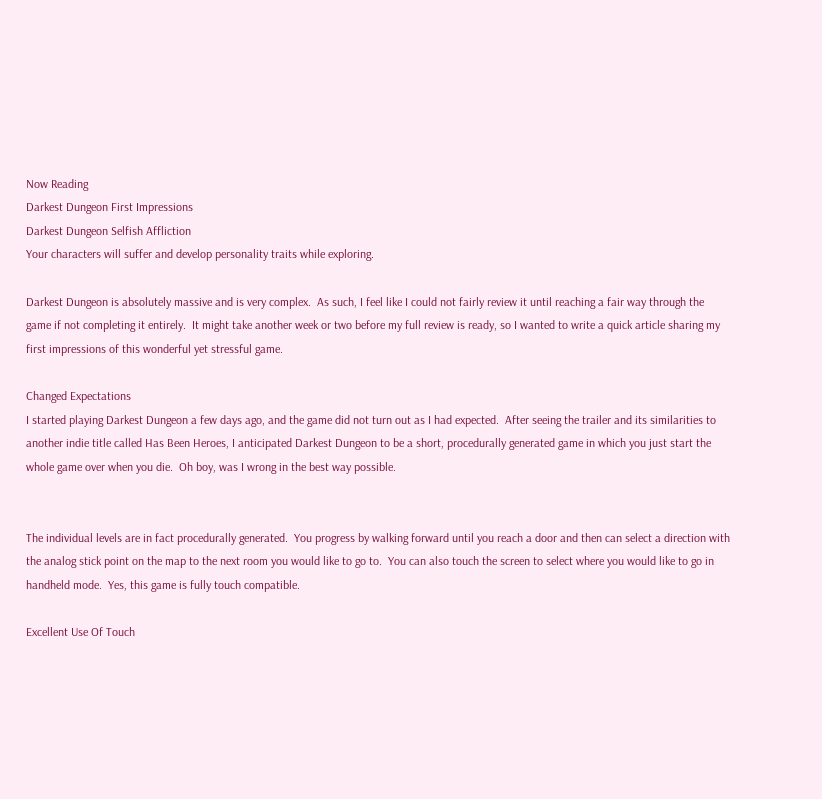Now Reading
Darkest Dungeon First Impressions
Darkest Dungeon Selfish Affliction
Your characters will suffer and develop personality traits while exploring.

Darkest Dungeon is absolutely massive and is very complex.  As such, I feel like I could not fairly review it until reaching a fair way through the game if not completing it entirely.  It might take another week or two before my full review is ready, so I wanted to write a quick article sharing my first impressions of this wonderful yet stressful game.

Changed Expectations
I started playing Darkest Dungeon a few days ago, and the game did not turn out as I had expected.  After seeing the trailer and its similarities to another indie title called Has Been Heroes, I anticipated Darkest Dungeon to be a short, procedurally generated game in which you just start the whole game over when you die.  Oh boy, was I wrong in the best way possible.


The individual levels are in fact procedurally generated.  You progress by walking forward until you reach a door and then can select a direction with the analog stick point on the map to the next room you would like to go to.  You can also touch the screen to select where you would like to go in handheld mode.  Yes, this game is fully touch compatible.

Excellent Use Of Touch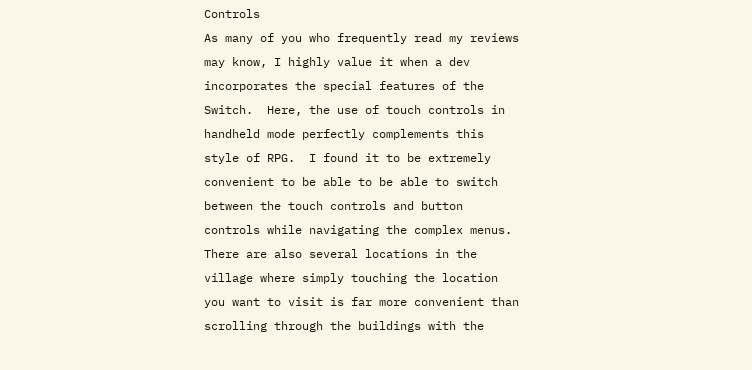Controls
As many of you who frequently read my reviews may know, I highly value it when a dev incorporates the special features of the Switch.  Here, the use of touch controls in handheld mode perfectly complements this style of RPG.  I found it to be extremely convenient to be able to be able to switch between the touch controls and button controls while navigating the complex menus.  There are also several locations in the village where simply touching the location you want to visit is far more convenient than scrolling through the buildings with the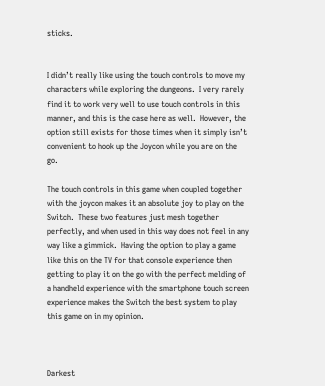sticks.


I didn’t really like using the touch controls to move my characters while exploring the dungeons.  I very rarely find it to work very well to use touch controls in this manner, and this is the case here as well.  However, the option still exists for those times when it simply isn’t convenient to hook up the Joycon while you are on the go.

The touch controls in this game when coupled together with the joycon makes it an absolute joy to play on the Switch.  These two features just mesh together perfectly, and when used in this way does not feel in any way like a gimmick.  Having the option to play a game like this on the TV for that console experience then getting to play it on the go with the perfect melding of a handheld experience with the smartphone touch screen experience makes the Switch the best system to play this game on in my opinion.



Darkest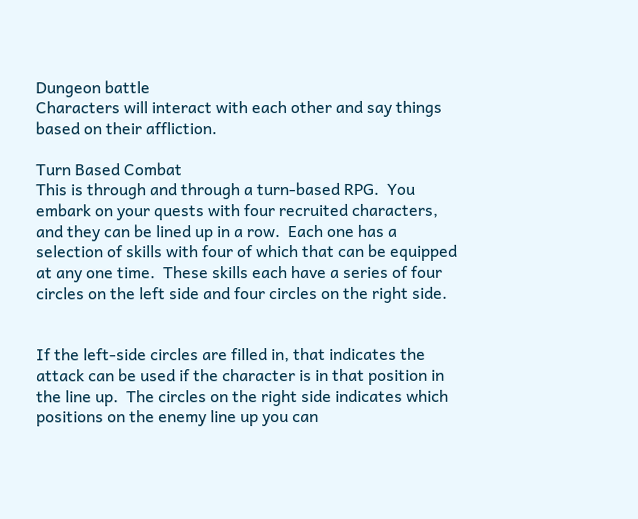Dungeon battle
Characters will interact with each other and say things based on their affliction.

Turn Based Combat
This is through and through a turn-based RPG.  You embark on your quests with four recruited characters, and they can be lined up in a row.  Each one has a selection of skills with four of which that can be equipped at any one time.  These skills each have a series of four circles on the left side and four circles on the right side.


If the left-side circles are filled in, that indicates the attack can be used if the character is in that position in the line up.  The circles on the right side indicates which positions on the enemy line up you can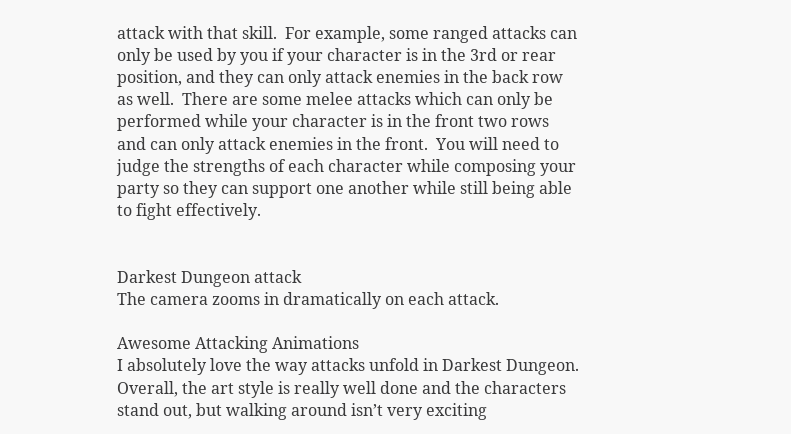attack with that skill.  For example, some ranged attacks can only be used by you if your character is in the 3rd or rear position, and they can only attack enemies in the back row as well.  There are some melee attacks which can only be performed while your character is in the front two rows and can only attack enemies in the front.  You will need to judge the strengths of each character while composing your party so they can support one another while still being able to fight effectively.


Darkest Dungeon attack
The camera zooms in dramatically on each attack.

Awesome Attacking Animations
I absolutely love the way attacks unfold in Darkest Dungeon.  Overall, the art style is really well done and the characters stand out, but walking around isn’t very exciting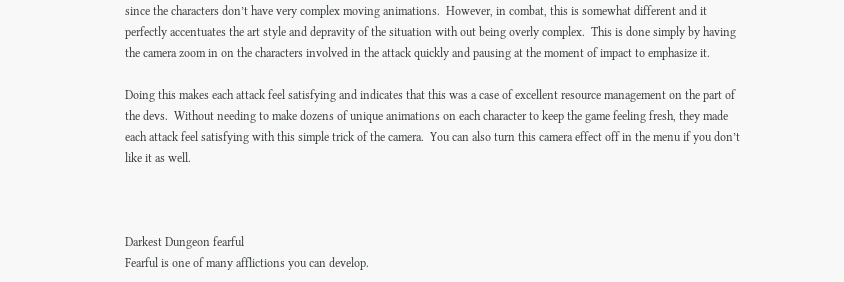since the characters don’t have very complex moving animations.  However, in combat, this is somewhat different and it perfectly accentuates the art style and depravity of the situation with out being overly complex.  This is done simply by having the camera zoom in on the characters involved in the attack quickly and pausing at the moment of impact to emphasize it.

Doing this makes each attack feel satisfying and indicates that this was a case of excellent resource management on the part of the devs.  Without needing to make dozens of unique animations on each character to keep the game feeling fresh, they made each attack feel satisfying with this simple trick of the camera.  You can also turn this camera effect off in the menu if you don’t like it as well.



Darkest Dungeon fearful
Fearful is one of many afflictions you can develop.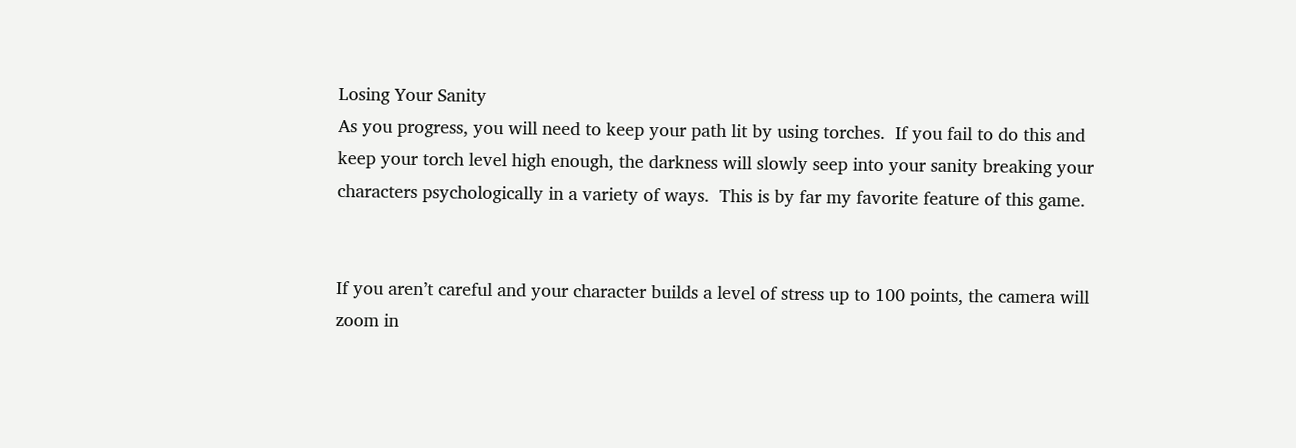Losing Your Sanity
As you progress, you will need to keep your path lit by using torches.  If you fail to do this and keep your torch level high enough, the darkness will slowly seep into your sanity breaking your characters psychologically in a variety of ways.  This is by far my favorite feature of this game.


If you aren’t careful and your character builds a level of stress up to 100 points, the camera will zoom in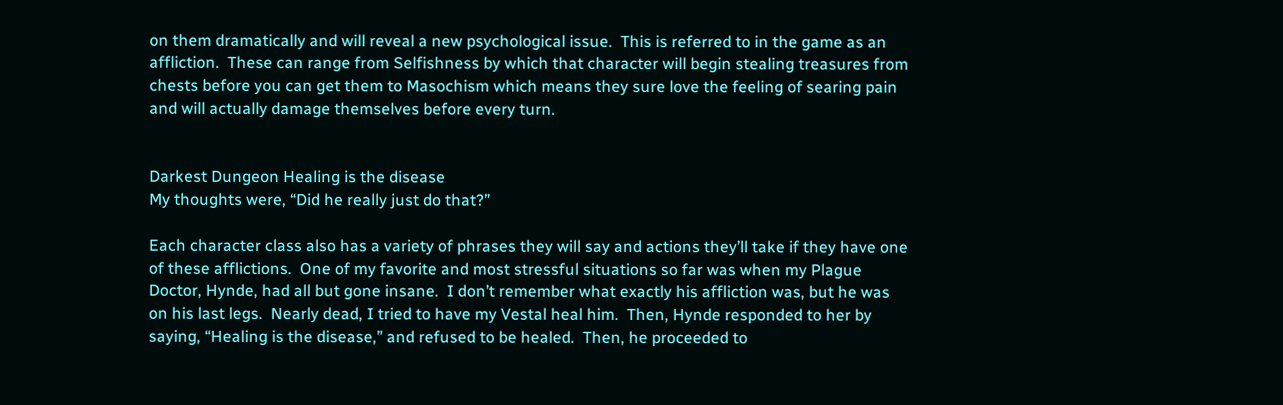on them dramatically and will reveal a new psychological issue.  This is referred to in the game as an affliction.  These can range from Selfishness by which that character will begin stealing treasures from chests before you can get them to Masochism which means they sure love the feeling of searing pain and will actually damage themselves before every turn.


Darkest Dungeon Healing is the disease
My thoughts were, “Did he really just do that?”

Each character class also has a variety of phrases they will say and actions they’ll take if they have one of these afflictions.  One of my favorite and most stressful situations so far was when my Plague Doctor, Hynde, had all but gone insane.  I don’t remember what exactly his affliction was, but he was on his last legs.  Nearly dead, I tried to have my Vestal heal him.  Then, Hynde responded to her by saying, “Healing is the disease,” and refused to be healed.  Then, he proceeded to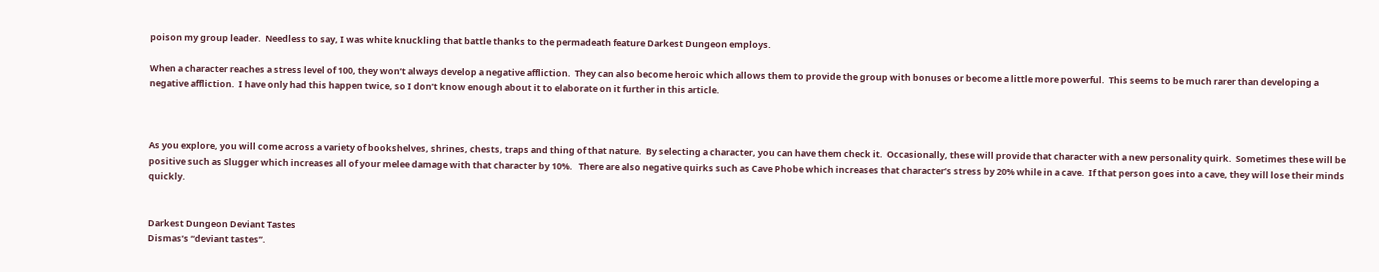poison my group leader.  Needless to say, I was white knuckling that battle thanks to the permadeath feature Darkest Dungeon employs.

When a character reaches a stress level of 100, they won’t always develop a negative affliction.  They can also become heroic which allows them to provide the group with bonuses or become a little more powerful.  This seems to be much rarer than developing a negative affliction.  I have only had this happen twice, so I don’t know enough about it to elaborate on it further in this article.



As you explore, you will come across a variety of bookshelves, shrines, chests, traps and thing of that nature.  By selecting a character, you can have them check it.  Occasionally, these will provide that character with a new personality quirk.  Sometimes these will be positive such as Slugger which increases all of your melee damage with that character by 10%.   There are also negative quirks such as Cave Phobe which increases that character’s stress by 20% while in a cave.  If that person goes into a cave, they will lose their minds quickly.


Darkest Dungeon Deviant Tastes
Dismas’s “deviant tastes”.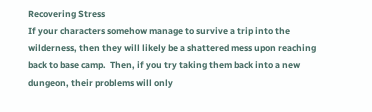Recovering Stress
If your characters somehow manage to survive a trip into the wilderness, then they will likely be a shattered mess upon reaching back to base camp.  Then, if you try taking them back into a new dungeon, their problems will only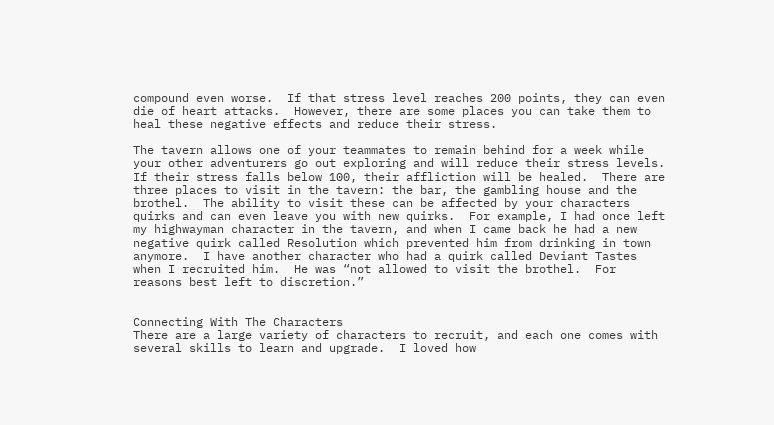compound even worse.  If that stress level reaches 200 points, they can even die of heart attacks.  However, there are some places you can take them to heal these negative effects and reduce their stress.

The tavern allows one of your teammates to remain behind for a week while your other adventurers go out exploring and will reduce their stress levels.  If their stress falls below 100, their affliction will be healed.  There are three places to visit in the tavern: the bar, the gambling house and the brothel.  The ability to visit these can be affected by your characters quirks and can even leave you with new quirks.  For example, I had once left my highwayman character in the tavern, and when I came back he had a new negative quirk called Resolution which prevented him from drinking in town anymore.  I have another character who had a quirk called Deviant Tastes when I recruited him.  He was “not allowed to visit the brothel.  For reasons best left to discretion.”


Connecting With The Characters
There are a large variety of characters to recruit, and each one comes with several skills to learn and upgrade.  I loved how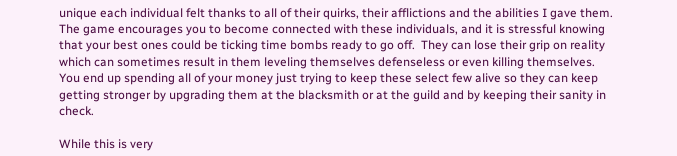unique each individual felt thanks to all of their quirks, their afflictions and the abilities I gave them.  The game encourages you to become connected with these individuals, and it is stressful knowing that your best ones could be ticking time bombs ready to go off.  They can lose their grip on reality which can sometimes result in them leveling themselves defenseless or even killing themselves.  You end up spending all of your money just trying to keep these select few alive so they can keep getting stronger by upgrading them at the blacksmith or at the guild and by keeping their sanity in check.

While this is very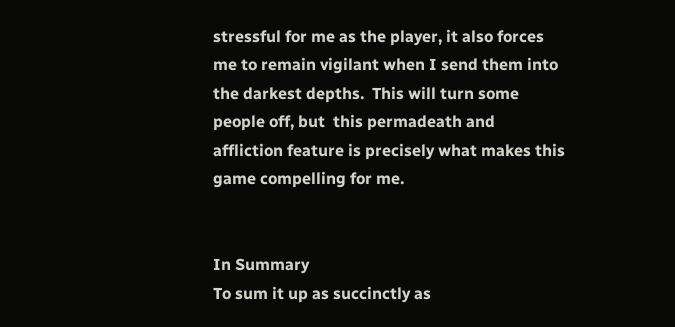stressful for me as the player, it also forces me to remain vigilant when I send them into the darkest depths.  This will turn some people off, but  this permadeath and affliction feature is precisely what makes this game compelling for me.


In Summary
To sum it up as succinctly as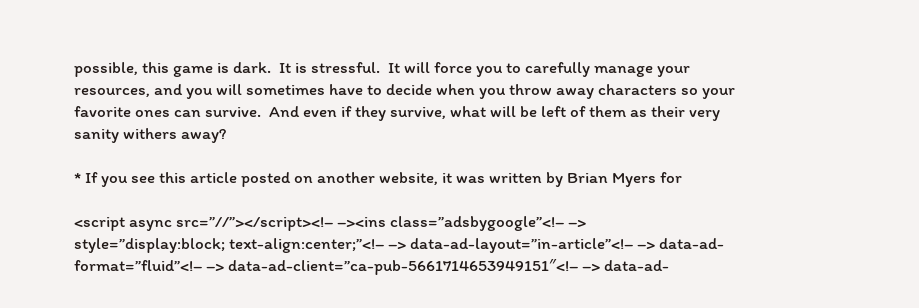possible, this game is dark.  It is stressful.  It will force you to carefully manage your resources, and you will sometimes have to decide when you throw away characters so your favorite ones can survive.  And even if they survive, what will be left of them as their very sanity withers away?

* If you see this article posted on another website, it was written by Brian Myers for

<script async src=”//”></script><!– –><ins class=”adsbygoogle”<!– –> style=”display:block; text-align:center;”<!– –> data-ad-layout=”in-article”<!– –> data-ad-format=”fluid”<!– –> data-ad-client=”ca-pub-5661714653949151″<!– –> data-ad-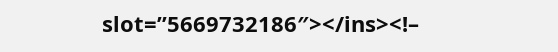slot=”5669732186″></ins><!–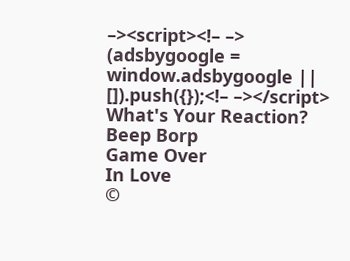–><script><!– –> (adsbygoogle = window.adsbygoogle || []).push({});<!– –></script>
What's Your Reaction?
Beep Borp
Game Over
In Love
©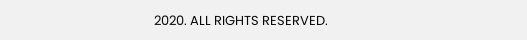2020. ALL RIGHTS RESERVED.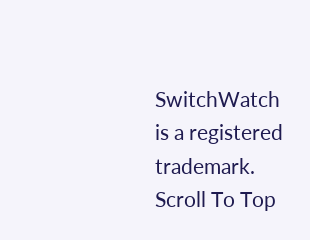SwitchWatch is a registered trademark.
Scroll To Top